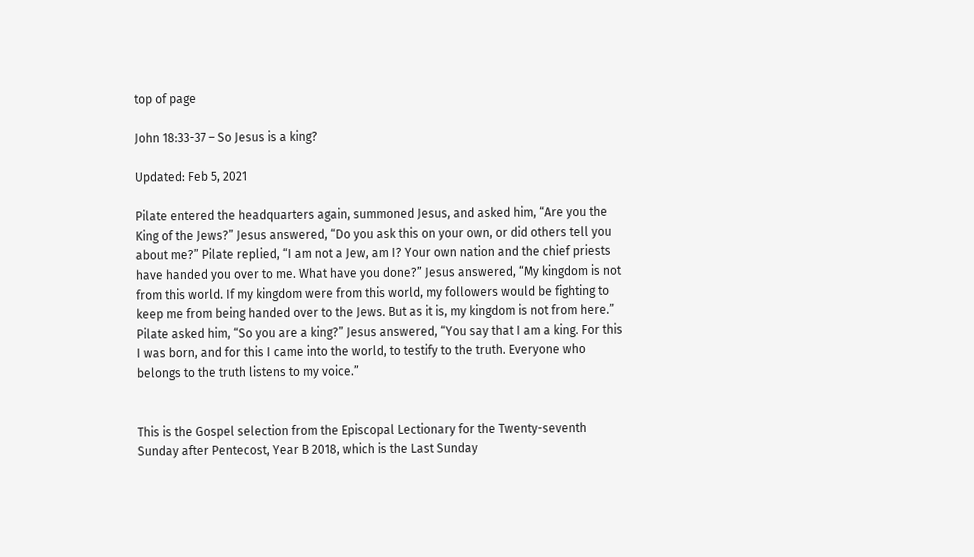top of page

John 18:33-37 – So Jesus is a king?

Updated: Feb 5, 2021

Pilate entered the headquarters again, summoned Jesus, and asked him, “Are you the King of the Jews?” Jesus answered, “Do you ask this on your own, or did others tell you about me?” Pilate replied, “I am not a Jew, am I? Your own nation and the chief priests have handed you over to me. What have you done?” Jesus answered, “My kingdom is not from this world. If my kingdom were from this world, my followers would be fighting to keep me from being handed over to the Jews. But as it is, my kingdom is not from here.” Pilate asked him, “So you are a king?” Jesus answered, “You say that I am a king. For this I was born, and for this I came into the world, to testify to the truth. Everyone who belongs to the truth listens to my voice.”


This is the Gospel selection from the Episcopal Lectionary for the Twenty-seventh Sunday after Pentecost, Year B 2018, which is the Last Sunday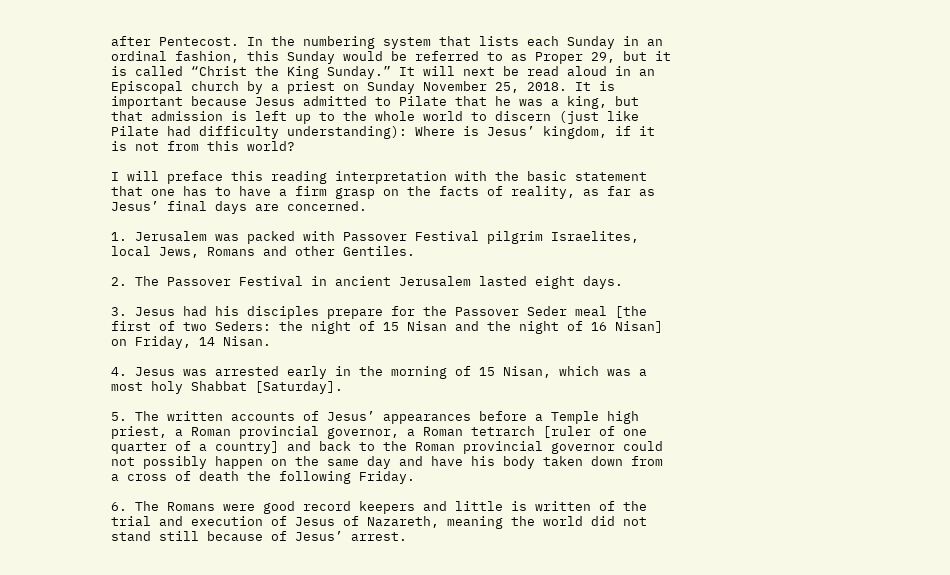after Pentecost. In the numbering system that lists each Sunday in an ordinal fashion, this Sunday would be referred to as Proper 29, but it is called “Christ the King Sunday.” It will next be read aloud in an Episcopal church by a priest on Sunday November 25, 2018. It is important because Jesus admitted to Pilate that he was a king, but that admission is left up to the whole world to discern (just like Pilate had difficulty understanding): Where is Jesus’ kingdom, if it is not from this world?

I will preface this reading interpretation with the basic statement that one has to have a firm grasp on the facts of reality, as far as Jesus’ final days are concerned.

1. Jerusalem was packed with Passover Festival pilgrim Israelites, local Jews, Romans and other Gentiles.

2. The Passover Festival in ancient Jerusalem lasted eight days.

3. Jesus had his disciples prepare for the Passover Seder meal [the first of two Seders: the night of 15 Nisan and the night of 16 Nisan] on Friday, 14 Nisan.

4. Jesus was arrested early in the morning of 15 Nisan, which was a most holy Shabbat [Saturday].

5. The written accounts of Jesus’ appearances before a Temple high priest, a Roman provincial governor, a Roman tetrarch [ruler of one quarter of a country] and back to the Roman provincial governor could not possibly happen on the same day and have his body taken down from a cross of death the following Friday.

6. The Romans were good record keepers and little is written of the trial and execution of Jesus of Nazareth, meaning the world did not stand still because of Jesus’ arrest.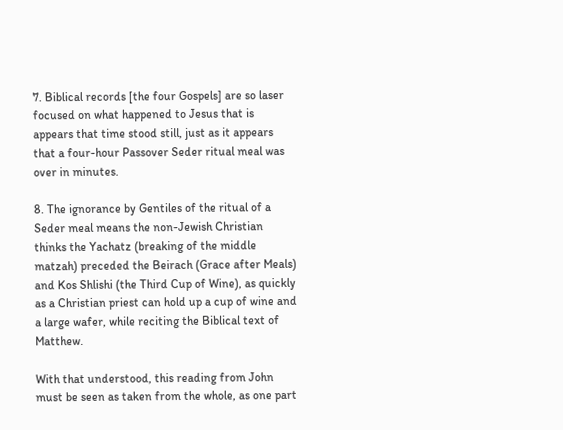7. Biblical records [the four Gospels] are so laser focused on what happened to Jesus that is appears that time stood still, just as it appears that a four-hour Passover Seder ritual meal was over in minutes.

8. The ignorance by Gentiles of the ritual of a Seder meal means the non-Jewish Christian thinks the Yachatz (breaking of the middle matzah) preceded the Beirach (Grace after Meals) and Kos Shlishi (the Third Cup of Wine), as quickly as a Christian priest can hold up a cup of wine and a large wafer, while reciting the Biblical text of Matthew.

With that understood, this reading from John must be seen as taken from the whole, as one part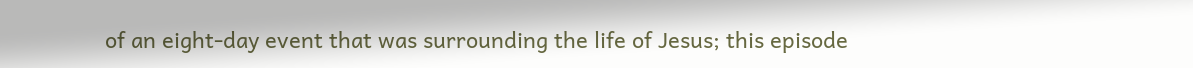of an eight-day event that was surrounding the life of Jesus; this episode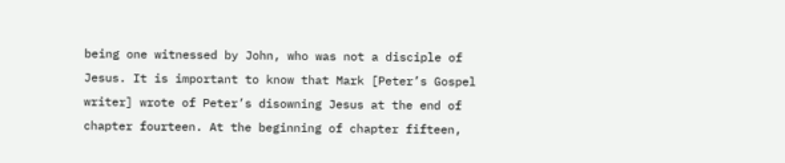being one witnessed by John, who was not a disciple of Jesus. It is important to know that Mark [Peter’s Gospel writer] wrote of Peter’s disowning Jesus at the end of chapter fourteen. At the beginning of chapter fifteen,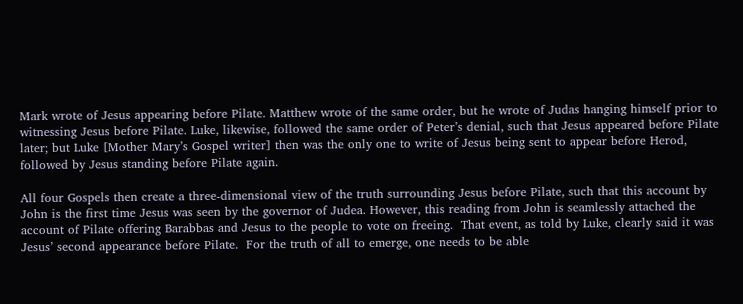Mark wrote of Jesus appearing before Pilate. Matthew wrote of the same order, but he wrote of Judas hanging himself prior to witnessing Jesus before Pilate. Luke, likewise, followed the same order of Peter’s denial, such that Jesus appeared before Pilate later; but Luke [Mother Mary’s Gospel writer] then was the only one to write of Jesus being sent to appear before Herod, followed by Jesus standing before Pilate again.

All four Gospels then create a three-dimensional view of the truth surrounding Jesus before Pilate, such that this account by John is the first time Jesus was seen by the governor of Judea. However, this reading from John is seamlessly attached the account of Pilate offering Barabbas and Jesus to the people to vote on freeing.  That event, as told by Luke, clearly said it was Jesus’ second appearance before Pilate.  For the truth of all to emerge, one needs to be able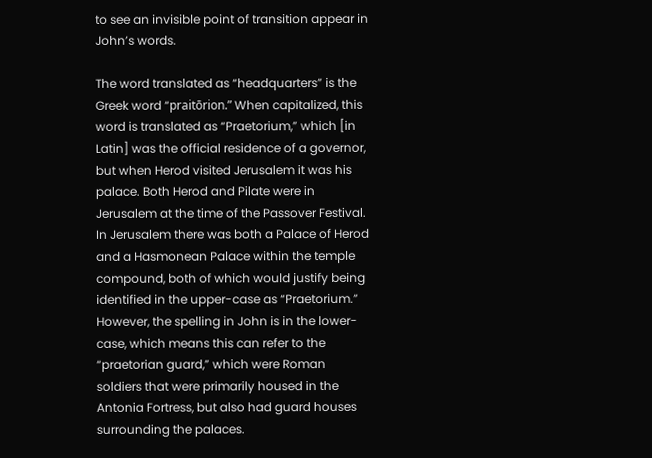to see an invisible point of transition appear in John’s words.

The word translated as “headquarters” is the Greek word “praitōrion.” When capitalized, this word is translated as “Praetorium,” which [in Latin] was the official residence of a governor, but when Herod visited Jerusalem it was his palace. Both Herod and Pilate were in Jerusalem at the time of the Passover Festival.  In Jerusalem there was both a Palace of Herod and a Hasmonean Palace within the temple compound, both of which would justify being identified in the upper-case as “Praetorium.” However, the spelling in John is in the lower-case, which means this can refer to the “praetorian guard,” which were Roman soldiers that were primarily housed in the Antonia Fortress, but also had guard houses surrounding the palaces.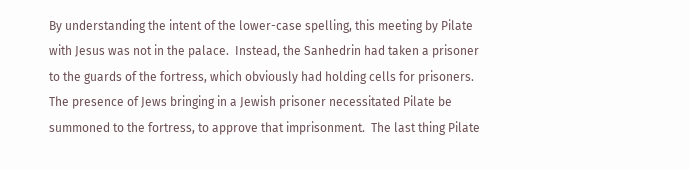By understanding the intent of the lower-case spelling, this meeting by Pilate with Jesus was not in the palace.  Instead, the Sanhedrin had taken a prisoner to the guards of the fortress, which obviously had holding cells for prisoners.  The presence of Jews bringing in a Jewish prisoner necessitated Pilate be summoned to the fortress, to approve that imprisonment.  The last thing Pilate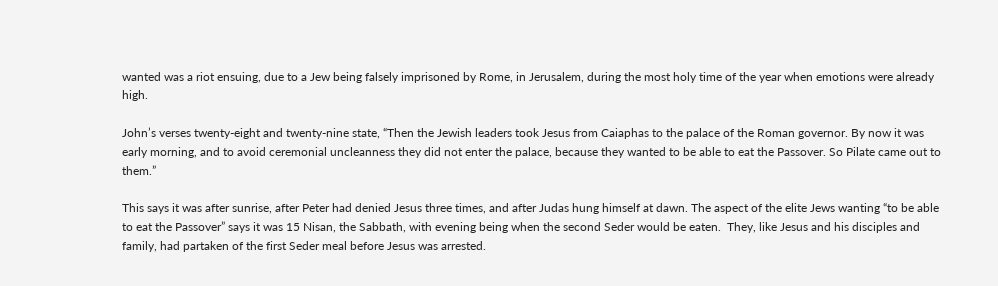wanted was a riot ensuing, due to a Jew being falsely imprisoned by Rome, in Jerusalem, during the most holy time of the year when emotions were already high.

John’s verses twenty-eight and twenty-nine state, “Then the Jewish leaders took Jesus from Caiaphas to the palace of the Roman governor. By now it was early morning, and to avoid ceremonial uncleanness they did not enter the palace, because they wanted to be able to eat the Passover. So Pilate came out to them.”

This says it was after sunrise, after Peter had denied Jesus three times, and after Judas hung himself at dawn. The aspect of the elite Jews wanting “to be able to eat the Passover” says it was 15 Nisan, the Sabbath, with evening being when the second Seder would be eaten.  They, like Jesus and his disciples and family, had partaken of the first Seder meal before Jesus was arrested.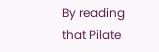By reading that Pilate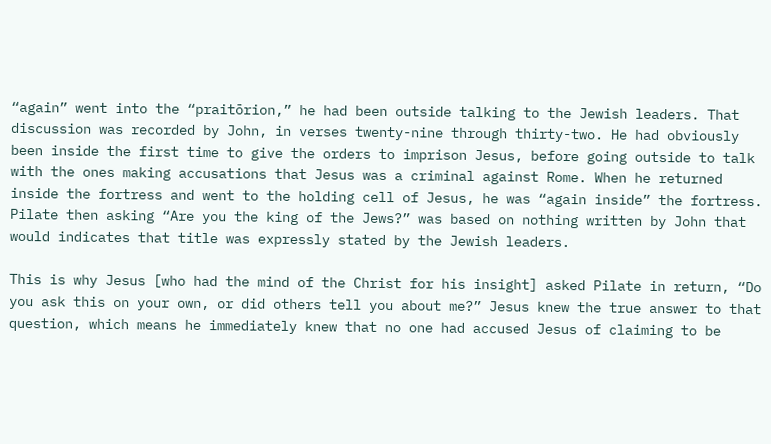“again” went into the “praitōrion,” he had been outside talking to the Jewish leaders. That discussion was recorded by John, in verses twenty-nine through thirty-two. He had obviously been inside the first time to give the orders to imprison Jesus, before going outside to talk with the ones making accusations that Jesus was a criminal against Rome. When he returned inside the fortress and went to the holding cell of Jesus, he was “again inside” the fortress.  Pilate then asking “Are you the king of the Jews?” was based on nothing written by John that would indicates that title was expressly stated by the Jewish leaders.

This is why Jesus [who had the mind of the Christ for his insight] asked Pilate in return, “Do you ask this on your own, or did others tell you about me?” Jesus knew the true answer to that question, which means he immediately knew that no one had accused Jesus of claiming to be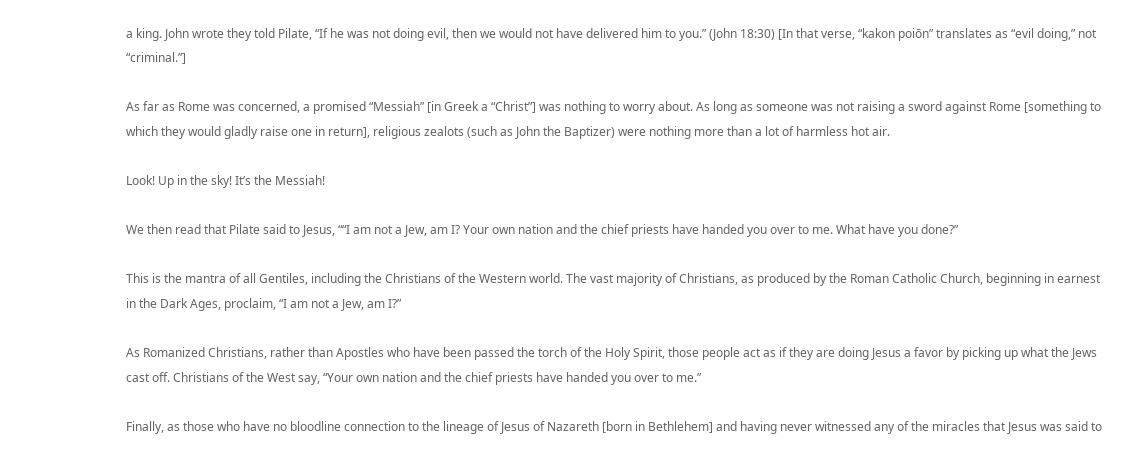a king. John wrote they told Pilate, “If he was not doing evil, then we would not have delivered him to you.” (John 18:30) [In that verse, “kakon poiōn” translates as “evil doing,” not “criminal.”]

As far as Rome was concerned, a promised “Messiah” [in Greek a “Christ”] was nothing to worry about. As long as someone was not raising a sword against Rome [something to which they would gladly raise one in return], religious zealots (such as John the Baptizer) were nothing more than a lot of harmless hot air.

Look! Up in the sky! It’s the Messiah!

We then read that Pilate said to Jesus, ““I am not a Jew, am I? Your own nation and the chief priests have handed you over to me. What have you done?”

This is the mantra of all Gentiles, including the Christians of the Western world. The vast majority of Christians, as produced by the Roman Catholic Church, beginning in earnest in the Dark Ages, proclaim, “I am not a Jew, am I?”

As Romanized Christians, rather than Apostles who have been passed the torch of the Holy Spirit, those people act as if they are doing Jesus a favor by picking up what the Jews cast off. Christians of the West say, “Your own nation and the chief priests have handed you over to me.”

Finally, as those who have no bloodline connection to the lineage of Jesus of Nazareth [born in Bethlehem] and having never witnessed any of the miracles that Jesus was said to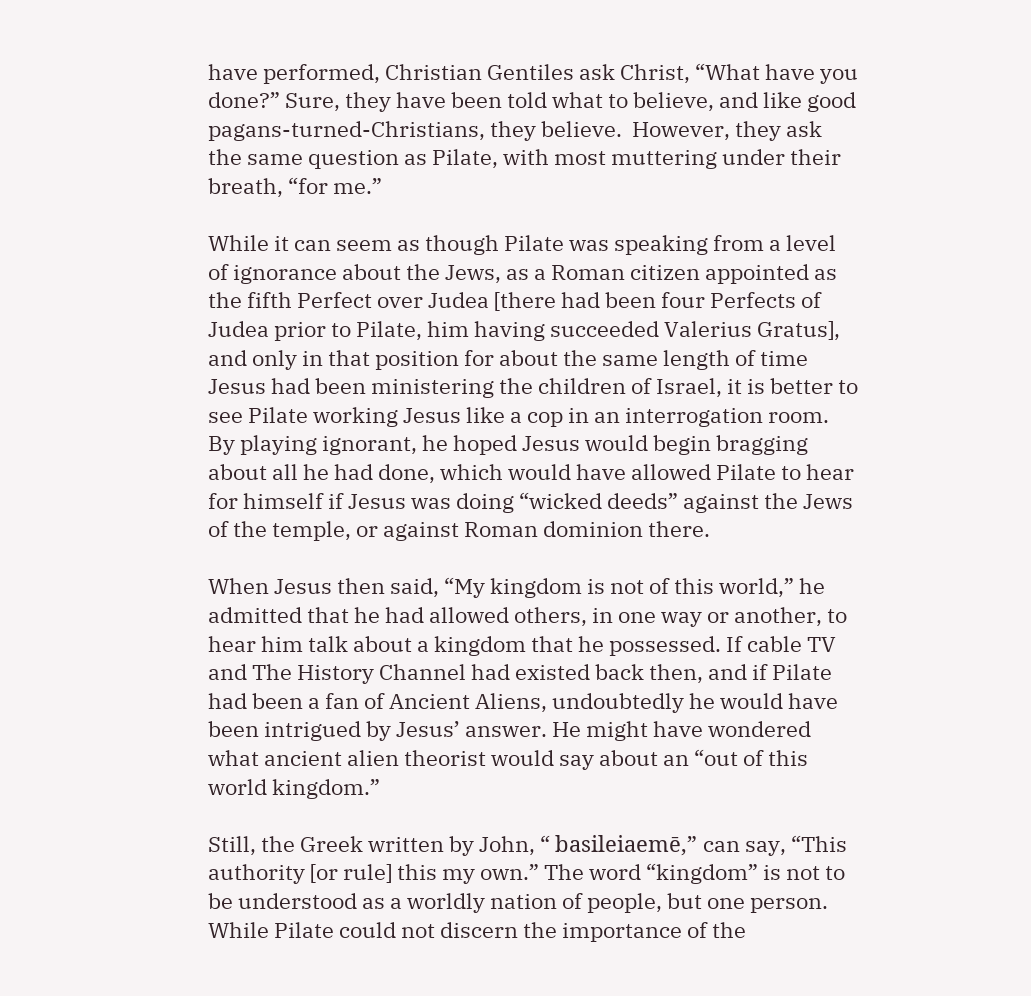have performed, Christian Gentiles ask Christ, “What have you done?” Sure, they have been told what to believe, and like good pagans-turned-Christians, they believe.  However, they ask the same question as Pilate, with most muttering under their breath, “for me.”

While it can seem as though Pilate was speaking from a level of ignorance about the Jews, as a Roman citizen appointed as the fifth Perfect over Judea [there had been four Perfects of Judea prior to Pilate, him having succeeded Valerius Gratus], and only in that position for about the same length of time Jesus had been ministering the children of Israel, it is better to see Pilate working Jesus like a cop in an interrogation room. By playing ignorant, he hoped Jesus would begin bragging about all he had done, which would have allowed Pilate to hear for himself if Jesus was doing “wicked deeds” against the Jews of the temple, or against Roman dominion there.

When Jesus then said, “My kingdom is not of this world,” he admitted that he had allowed others, in one way or another, to hear him talk about a kingdom that he possessed. If cable TV and The History Channel had existed back then, and if Pilate had been a fan of Ancient Aliens, undoubtedly he would have been intrigued by Jesus’ answer. He might have wondered what ancient alien theorist would say about an “out of this world kingdom.”

Still, the Greek written by John, “ basileiaemē,” can say, “This authority [or rule] this my own.” The word “kingdom” is not to be understood as a worldly nation of people, but one person. While Pilate could not discern the importance of the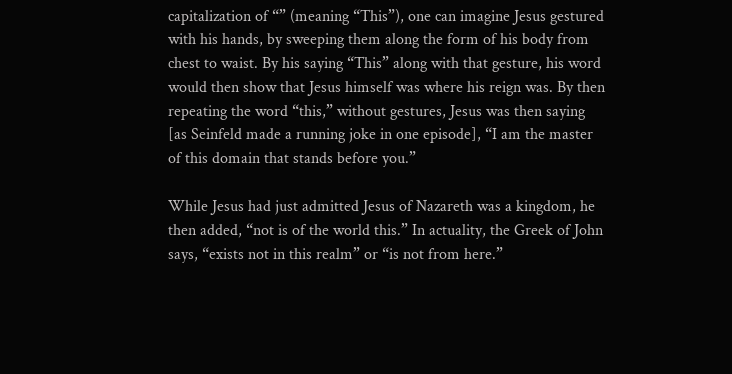capitalization of “” (meaning “This”), one can imagine Jesus gestured with his hands, by sweeping them along the form of his body from chest to waist. By his saying “This” along with that gesture, his word would then show that Jesus himself was where his reign was. By then repeating the word “this,” without gestures, Jesus was then saying [as Seinfeld made a running joke in one episode], “I am the master of this domain that stands before you.”

While Jesus had just admitted Jesus of Nazareth was a kingdom, he then added, “not is of the world this.” In actuality, the Greek of John says, “exists not in this realm” or “is not from here.”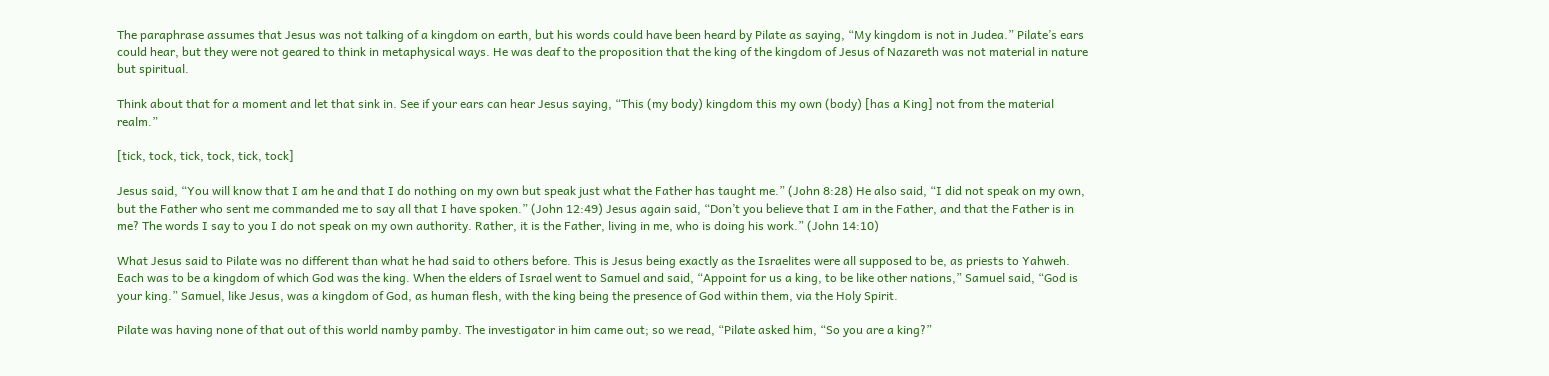The paraphrase assumes that Jesus was not talking of a kingdom on earth, but his words could have been heard by Pilate as saying, “My kingdom is not in Judea.” Pilate’s ears could hear, but they were not geared to think in metaphysical ways. He was deaf to the proposition that the king of the kingdom of Jesus of Nazareth was not material in nature but spiritual.

Think about that for a moment and let that sink in. See if your ears can hear Jesus saying, “This (my body) kingdom this my own (body) [has a King] not from the material realm.”

[tick, tock, tick, tock, tick, tock]

Jesus said, “You will know that I am he and that I do nothing on my own but speak just what the Father has taught me.” (John 8:28) He also said, “I did not speak on my own, but the Father who sent me commanded me to say all that I have spoken.” (John 12:49) Jesus again said, “Don’t you believe that I am in the Father, and that the Father is in me? The words I say to you I do not speak on my own authority. Rather, it is the Father, living in me, who is doing his work.” (John 14:10)

What Jesus said to Pilate was no different than what he had said to others before. This is Jesus being exactly as the Israelites were all supposed to be, as priests to Yahweh. Each was to be a kingdom of which God was the king. When the elders of Israel went to Samuel and said, “Appoint for us a king, to be like other nations,” Samuel said, “God is your king.” Samuel, like Jesus, was a kingdom of God, as human flesh, with the king being the presence of God within them, via the Holy Spirit.

Pilate was having none of that out of this world namby pamby. The investigator in him came out; so we read, “Pilate asked him, “So you are a king?”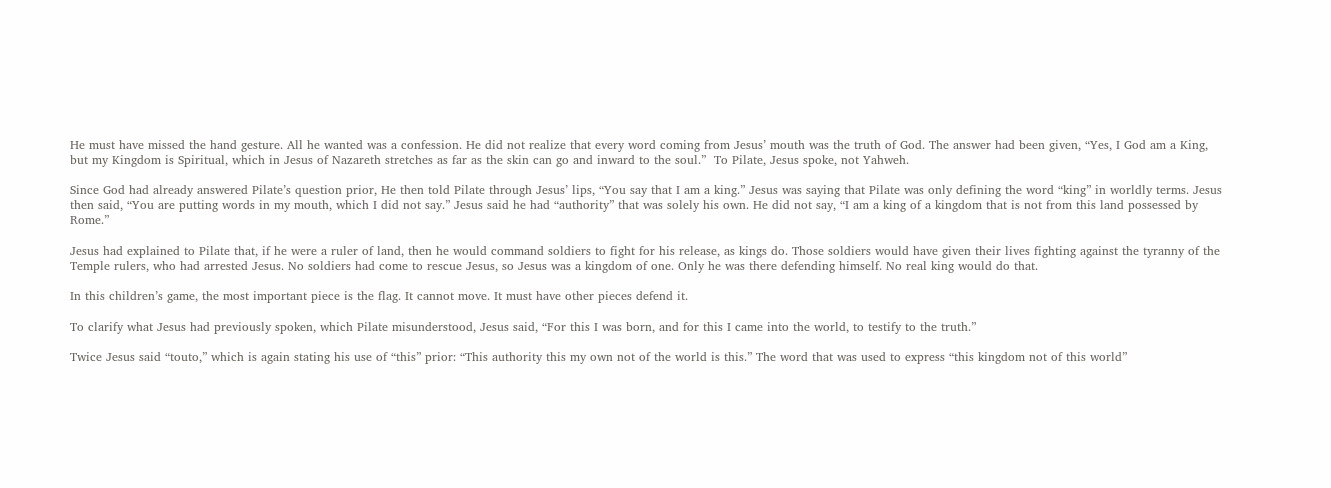He must have missed the hand gesture. All he wanted was a confession. He did not realize that every word coming from Jesus’ mouth was the truth of God. The answer had been given, “Yes, I God am a King, but my Kingdom is Spiritual, which in Jesus of Nazareth stretches as far as the skin can go and inward to the soul.”  To Pilate, Jesus spoke, not Yahweh.

Since God had already answered Pilate’s question prior, He then told Pilate through Jesus’ lips, “You say that I am a king.” Jesus was saying that Pilate was only defining the word “king” in worldly terms. Jesus then said, “You are putting words in my mouth, which I did not say.” Jesus said he had “authority” that was solely his own. He did not say, “I am a king of a kingdom that is not from this land possessed by Rome.”

Jesus had explained to Pilate that, if he were a ruler of land, then he would command soldiers to fight for his release, as kings do. Those soldiers would have given their lives fighting against the tyranny of the Temple rulers, who had arrested Jesus. No soldiers had come to rescue Jesus, so Jesus was a kingdom of one. Only he was there defending himself. No real king would do that.

In this children’s game, the most important piece is the flag. It cannot move. It must have other pieces defend it.

To clarify what Jesus had previously spoken, which Pilate misunderstood, Jesus said, “For this I was born, and for this I came into the world, to testify to the truth.”

Twice Jesus said “touto,” which is again stating his use of “this” prior: “This authority this my own not of the world is this.” The word that was used to express “this kingdom not of this world”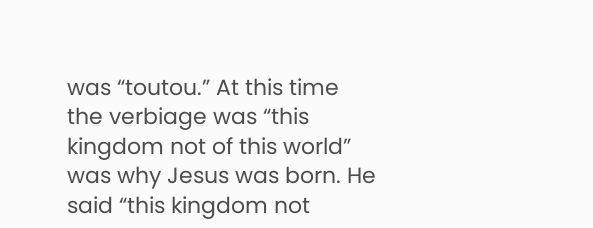was “toutou.” At this time the verbiage was “this kingdom not of this world” was why Jesus was born. He said “this kingdom not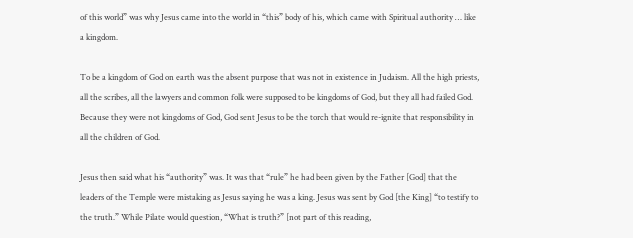of this world” was why Jesus came into the world in “this” body of his, which came with Spiritual authority … like a kingdom.

To be a kingdom of God on earth was the absent purpose that was not in existence in Judaism. All the high priests, all the scribes, all the lawyers and common folk were supposed to be kingdoms of God, but they all had failed God. Because they were not kingdoms of God, God sent Jesus to be the torch that would re-ignite that responsibility in all the children of God.

Jesus then said what his “authority” was. It was that “rule” he had been given by the Father [God] that the leaders of the Temple were mistaking as Jesus saying he was a king. Jesus was sent by God [the King] “to testify to the truth.” While Pilate would question, “What is truth?” [not part of this reading,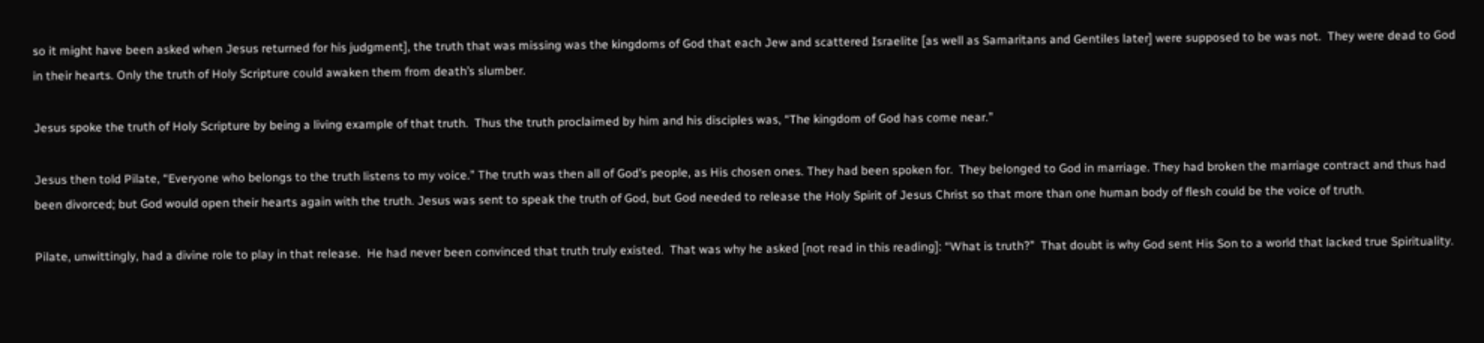so it might have been asked when Jesus returned for his judgment], the truth that was missing was the kingdoms of God that each Jew and scattered Israelite [as well as Samaritans and Gentiles later] were supposed to be was not.  They were dead to God in their hearts. Only the truth of Holy Scripture could awaken them from death’s slumber.

Jesus spoke the truth of Holy Scripture by being a living example of that truth.  Thus the truth proclaimed by him and his disciples was, “The kingdom of God has come near.”

Jesus then told Pilate, “Everyone who belongs to the truth listens to my voice.” The truth was then all of God’s people, as His chosen ones. They had been spoken for.  They belonged to God in marriage. They had broken the marriage contract and thus had been divorced; but God would open their hearts again with the truth. Jesus was sent to speak the truth of God, but God needed to release the Holy Spirit of Jesus Christ so that more than one human body of flesh could be the voice of truth.

Pilate, unwittingly, had a divine role to play in that release.  He had never been convinced that truth truly existed.  That was why he asked [not read in this reading]: “What is truth?”  That doubt is why God sent His Son to a world that lacked true Spirituality.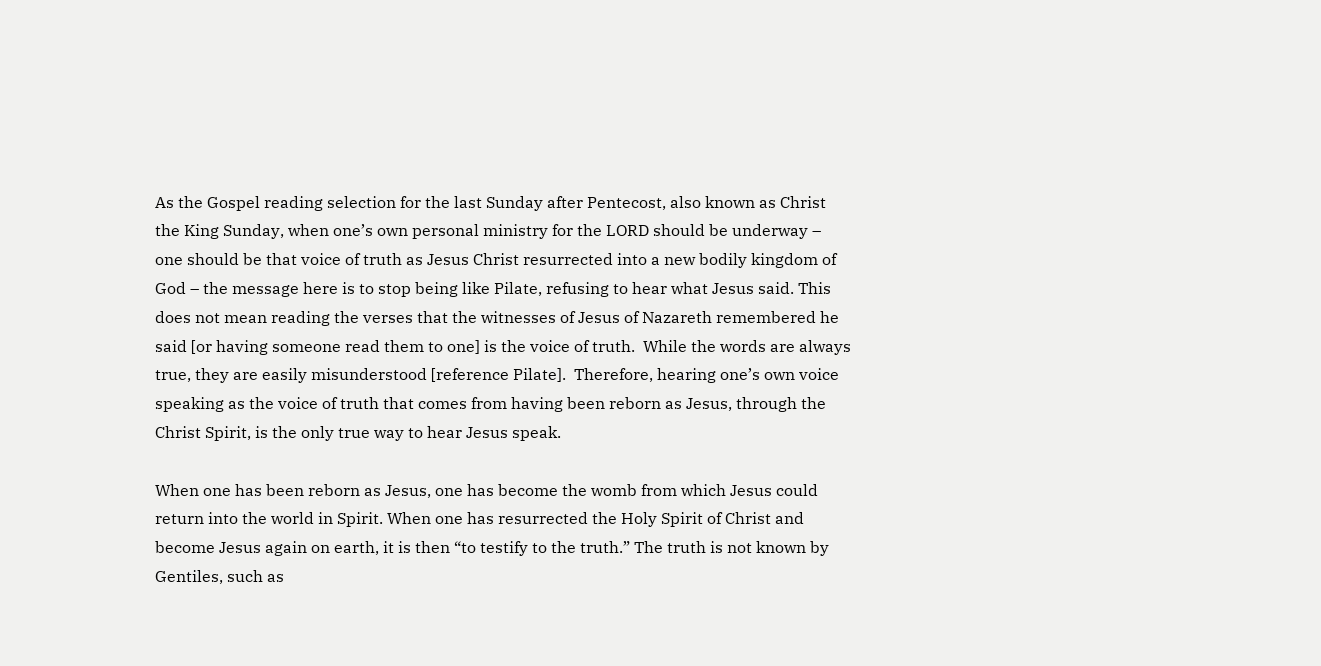As the Gospel reading selection for the last Sunday after Pentecost, also known as Christ the King Sunday, when one’s own personal ministry for the LORD should be underway – one should be that voice of truth as Jesus Christ resurrected into a new bodily kingdom of God – the message here is to stop being like Pilate, refusing to hear what Jesus said. This does not mean reading the verses that the witnesses of Jesus of Nazareth remembered he said [or having someone read them to one] is the voice of truth.  While the words are always true, they are easily misunderstood [reference Pilate].  Therefore, hearing one’s own voice speaking as the voice of truth that comes from having been reborn as Jesus, through the Christ Spirit, is the only true way to hear Jesus speak.

When one has been reborn as Jesus, one has become the womb from which Jesus could return into the world in Spirit. When one has resurrected the Holy Spirit of Christ and become Jesus again on earth, it is then “to testify to the truth.” The truth is not known by Gentiles, such as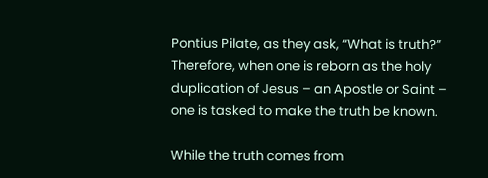Pontius Pilate, as they ask, “What is truth?” Therefore, when one is reborn as the holy duplication of Jesus – an Apostle or Saint – one is tasked to make the truth be known.

While the truth comes from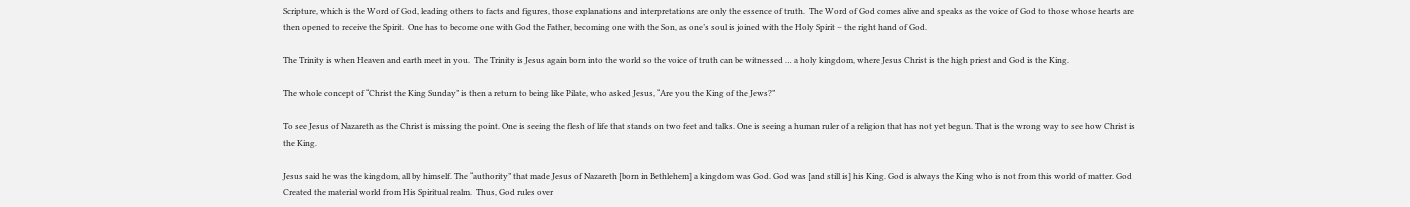Scripture, which is the Word of God, leading others to facts and figures, those explanations and interpretations are only the essence of truth.  The Word of God comes alive and speaks as the voice of God to those whose hearts are then opened to receive the Spirit.  One has to become one with God the Father, becoming one with the Son, as one’s soul is joined with the Holy Spirit – the right hand of God.

The Trinity is when Heaven and earth meet in you.  The Trinity is Jesus again born into the world so the voice of truth can be witnessed … a holy kingdom, where Jesus Christ is the high priest and God is the King.

The whole concept of “Christ the King Sunday” is then a return to being like Pilate, who asked Jesus, “Are you the King of the Jews?”

To see Jesus of Nazareth as the Christ is missing the point. One is seeing the flesh of life that stands on two feet and talks. One is seeing a human ruler of a religion that has not yet begun. That is the wrong way to see how Christ is the King.

Jesus said he was the kingdom, all by himself. The “authority” that made Jesus of Nazareth [born in Bethlehem] a kingdom was God. God was [and still is] his King. God is always the King who is not from this world of matter. God Created the material world from His Spiritual realm.  Thus, God rules over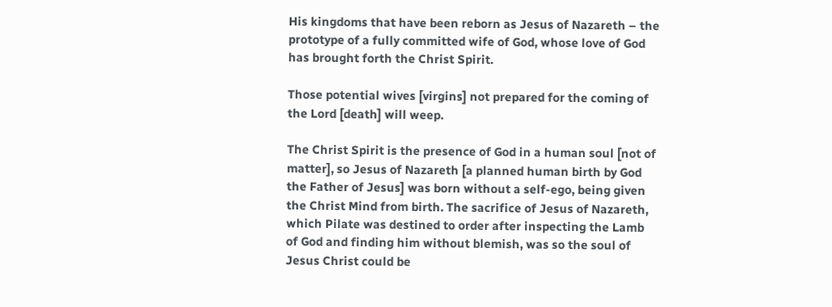His kingdoms that have been reborn as Jesus of Nazareth – the prototype of a fully committed wife of God, whose love of God has brought forth the Christ Spirit.

Those potential wives [virgins] not prepared for the coming of the Lord [death] will weep.

The Christ Spirit is the presence of God in a human soul [not of matter], so Jesus of Nazareth [a planned human birth by God the Father of Jesus] was born without a self-ego, being given the Christ Mind from birth. The sacrifice of Jesus of Nazareth, which Pilate was destined to order after inspecting the Lamb of God and finding him without blemish, was so the soul of Jesus Christ could be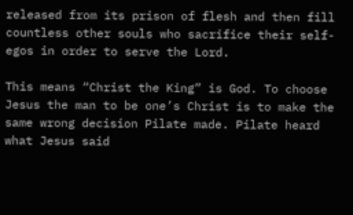released from its prison of flesh and then fill countless other souls who sacrifice their self-egos in order to serve the Lord.

This means “Christ the King” is God. To choose Jesus the man to be one’s Christ is to make the same wrong decision Pilate made. Pilate heard what Jesus said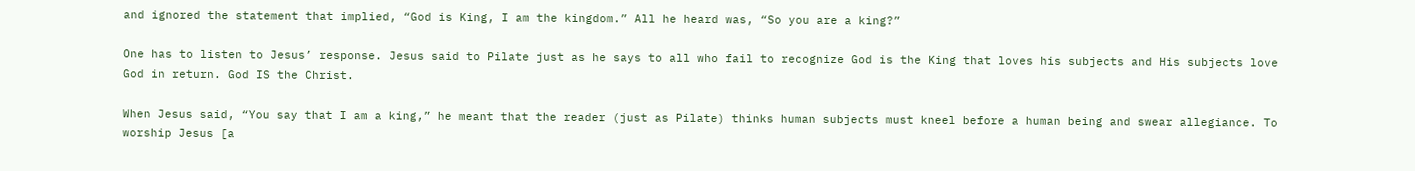and ignored the statement that implied, “God is King, I am the kingdom.” All he heard was, “So you are a king?”

One has to listen to Jesus’ response. Jesus said to Pilate just as he says to all who fail to recognize God is the King that loves his subjects and His subjects love God in return. God IS the Christ.

When Jesus said, “You say that I am a king,” he meant that the reader (just as Pilate) thinks human subjects must kneel before a human being and swear allegiance. To worship Jesus [a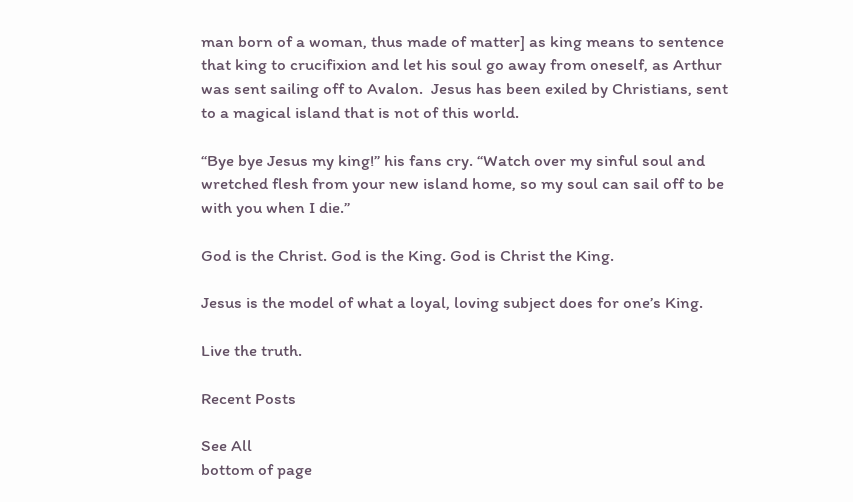man born of a woman, thus made of matter] as king means to sentence that king to crucifixion and let his soul go away from oneself, as Arthur was sent sailing off to Avalon.  Jesus has been exiled by Christians, sent to a magical island that is not of this world.

“Bye bye Jesus my king!” his fans cry. “Watch over my sinful soul and wretched flesh from your new island home, so my soul can sail off to be with you when I die.”

God is the Christ. God is the King. God is Christ the King.

Jesus is the model of what a loyal, loving subject does for one’s King.

Live the truth.

Recent Posts

See All
bottom of page